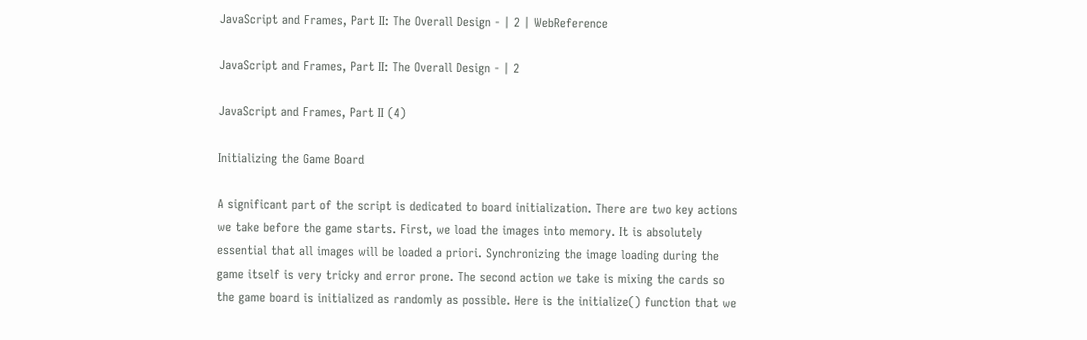JavaScript and Frames, Part II: The Overall Design - | 2 | WebReference

JavaScript and Frames, Part II: The Overall Design - | 2

JavaScript and Frames, Part II (4)

Initializing the Game Board

A significant part of the script is dedicated to board initialization. There are two key actions we take before the game starts. First, we load the images into memory. It is absolutely essential that all images will be loaded a priori. Synchronizing the image loading during the game itself is very tricky and error prone. The second action we take is mixing the cards so the game board is initialized as randomly as possible. Here is the initialize() function that we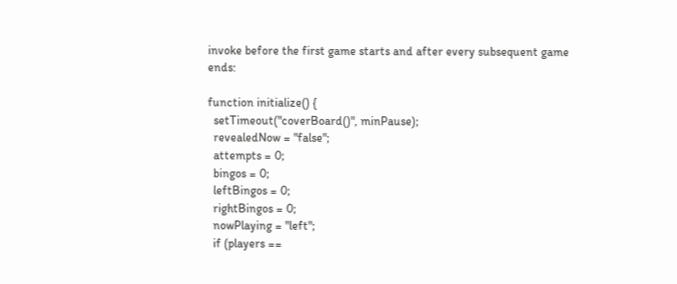invoke before the first game starts and after every subsequent game ends:

function initialize() {
  setTimeout("coverBoard()", minPause);
  revealedNow = "false";
  attempts = 0;
  bingos = 0;
  leftBingos = 0;
  rightBingos = 0;
  nowPlaying = "left";
  if (players ==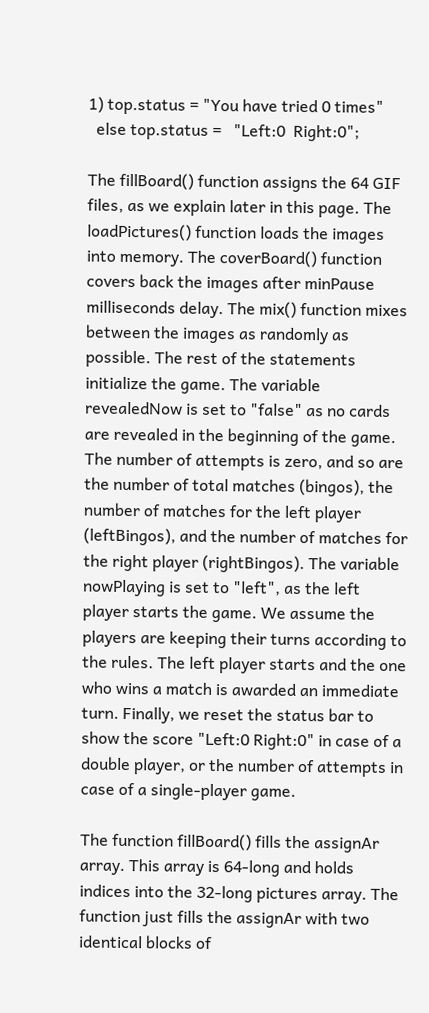1) top.status = "You have tried 0 times"
  else top.status =   "Left:0  Right:0";

The fillBoard() function assigns the 64 GIF files, as we explain later in this page. The loadPictures() function loads the images into memory. The coverBoard() function covers back the images after minPause milliseconds delay. The mix() function mixes between the images as randomly as possible. The rest of the statements initialize the game. The variable revealedNow is set to "false" as no cards are revealed in the beginning of the game. The number of attempts is zero, and so are the number of total matches (bingos), the number of matches for the left player (leftBingos), and the number of matches for the right player (rightBingos). The variable nowPlaying is set to "left", as the left player starts the game. We assume the players are keeping their turns according to the rules. The left player starts and the one who wins a match is awarded an immediate turn. Finally, we reset the status bar to show the score "Left:0 Right:0" in case of a double player, or the number of attempts in case of a single-player game.

The function fillBoard() fills the assignAr array. This array is 64-long and holds indices into the 32-long pictures array. The function just fills the assignAr with two identical blocks of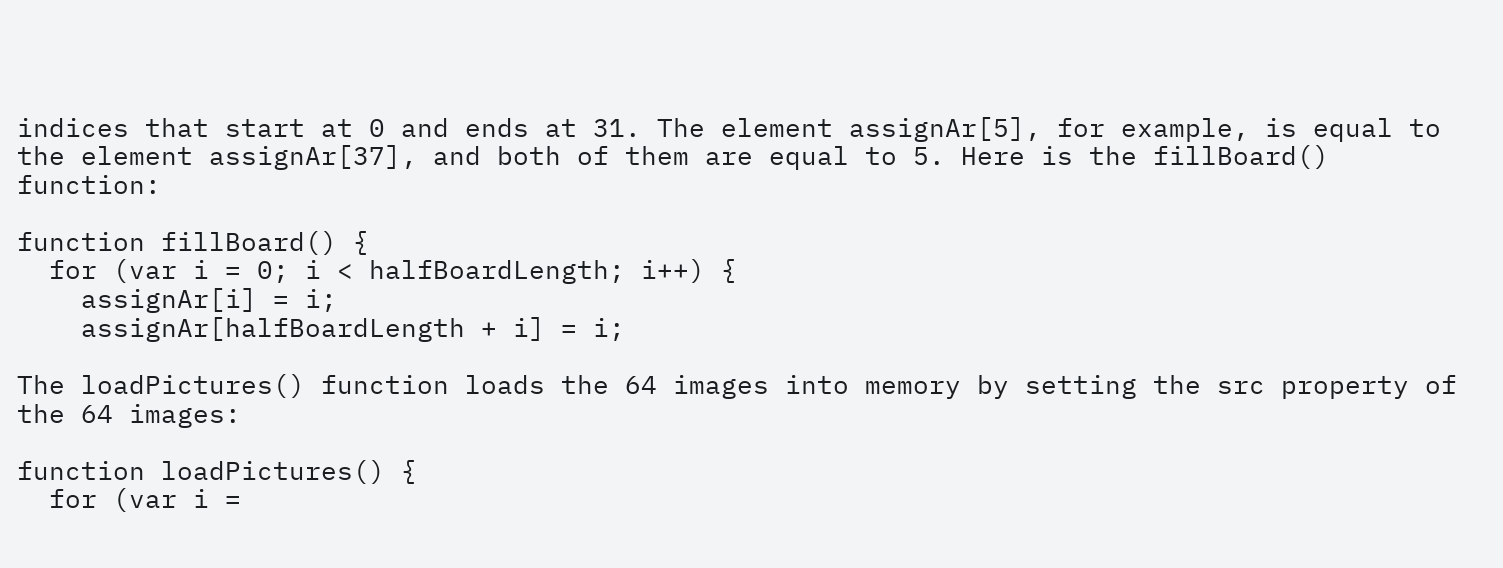indices that start at 0 and ends at 31. The element assignAr[5], for example, is equal to the element assignAr[37], and both of them are equal to 5. Here is the fillBoard() function:

function fillBoard() {
  for (var i = 0; i < halfBoardLength; i++) {
    assignAr[i] = i;
    assignAr[halfBoardLength + i] = i;

The loadPictures() function loads the 64 images into memory by setting the src property of the 64 images:

function loadPictures() {
  for (var i =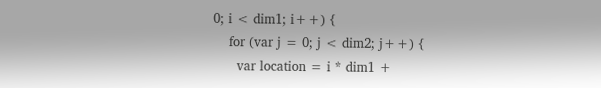0; i < dim1; i++) {
    for (var j = 0; j < dim2; j++) {
      var location = i * dim1 +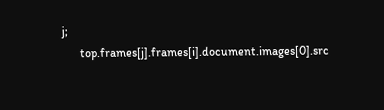j;
      top.frames[j].frames[i].document.images[0].src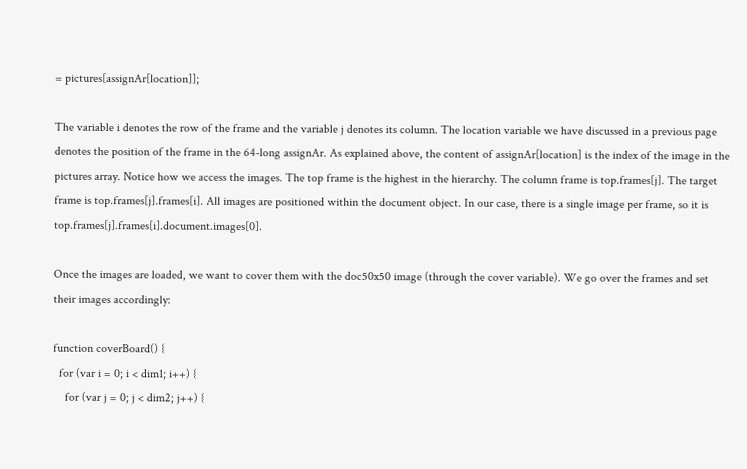= pictures[assignAr[location]];

The variable i denotes the row of the frame and the variable j denotes its column. The location variable we have discussed in a previous page denotes the position of the frame in the 64-long assignAr. As explained above, the content of assignAr[location] is the index of the image in the pictures array. Notice how we access the images. The top frame is the highest in the hierarchy. The column frame is top.frames[j]. The target frame is top.frames[j].frames[i]. All images are positioned within the document object. In our case, there is a single image per frame, so it is top.frames[j].frames[i].document.images[0].

Once the images are loaded, we want to cover them with the doc50x50 image (through the cover variable). We go over the frames and set their images accordingly:

function coverBoard() {
  for (var i = 0; i < dim1; i++) {
    for (var j = 0; j < dim2; j++) {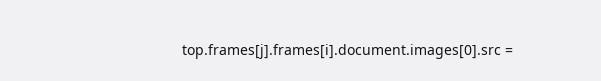top.frames[j].frames[i].document.images[0].src =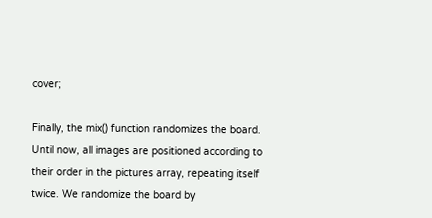cover;

Finally, the mix() function randomizes the board. Until now, all images are positioned according to their order in the pictures array, repeating itself twice. We randomize the board by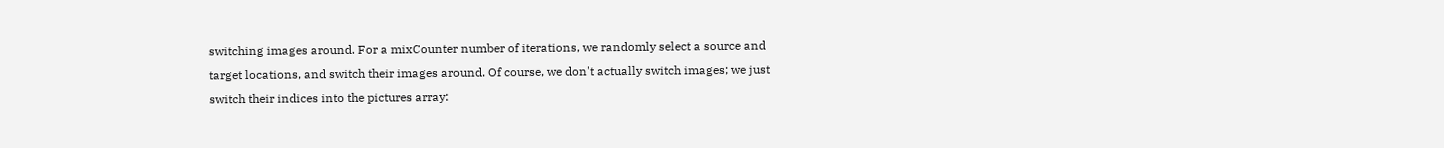switching images around. For a mixCounter number of iterations, we randomly select a source and target locations, and switch their images around. Of course, we don't actually switch images; we just switch their indices into the pictures array: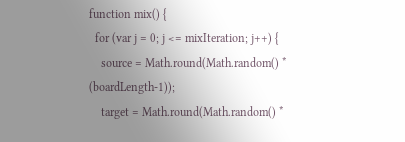function mix() {
  for (var j = 0; j <= mixIteration; j++) {
    source = Math.round(Math.random() * (boardLength-1));
    target = Math.round(Math.random() *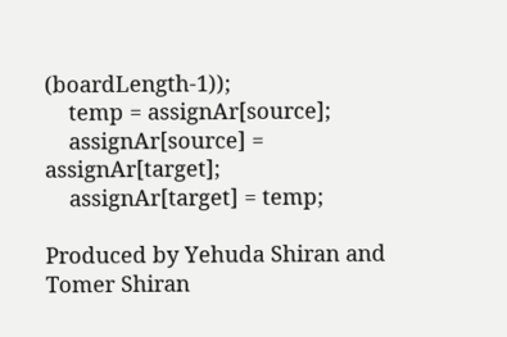(boardLength-1));
    temp = assignAr[source];
    assignAr[source] = assignAr[target];
    assignAr[target] = temp;

Produced by Yehuda Shiran and Tomer Shiran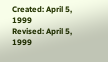Created: April 5, 1999
Revised: April 5, 1999